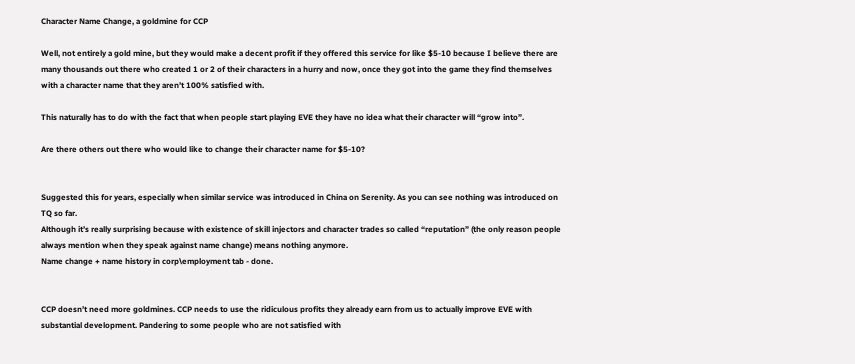Character Name Change, a goldmine for CCP

Well, not entirely a gold mine, but they would make a decent profit if they offered this service for like $5-10 because I believe there are many thousands out there who created 1 or 2 of their characters in a hurry and now, once they got into the game they find themselves with a character name that they aren’t 100% satisfied with.

This naturally has to do with the fact that when people start playing EVE they have no idea what their character will “grow into”.

Are there others out there who would like to change their character name for $5-10?


Suggested this for years, especially when similar service was introduced in China on Serenity. As you can see nothing was introduced on TQ so far.
Although it’s really surprising because with existence of skill injectors and character trades so called “reputation” (the only reason people always mention when they speak against name change) means nothing anymore.
Name change + name history in corp\employment tab - done.


CCP doesn’t need more goldmines. CCP needs to use the ridiculous profits they already earn from us to actually improve EVE with substantial development. Pandering to some people who are not satisfied with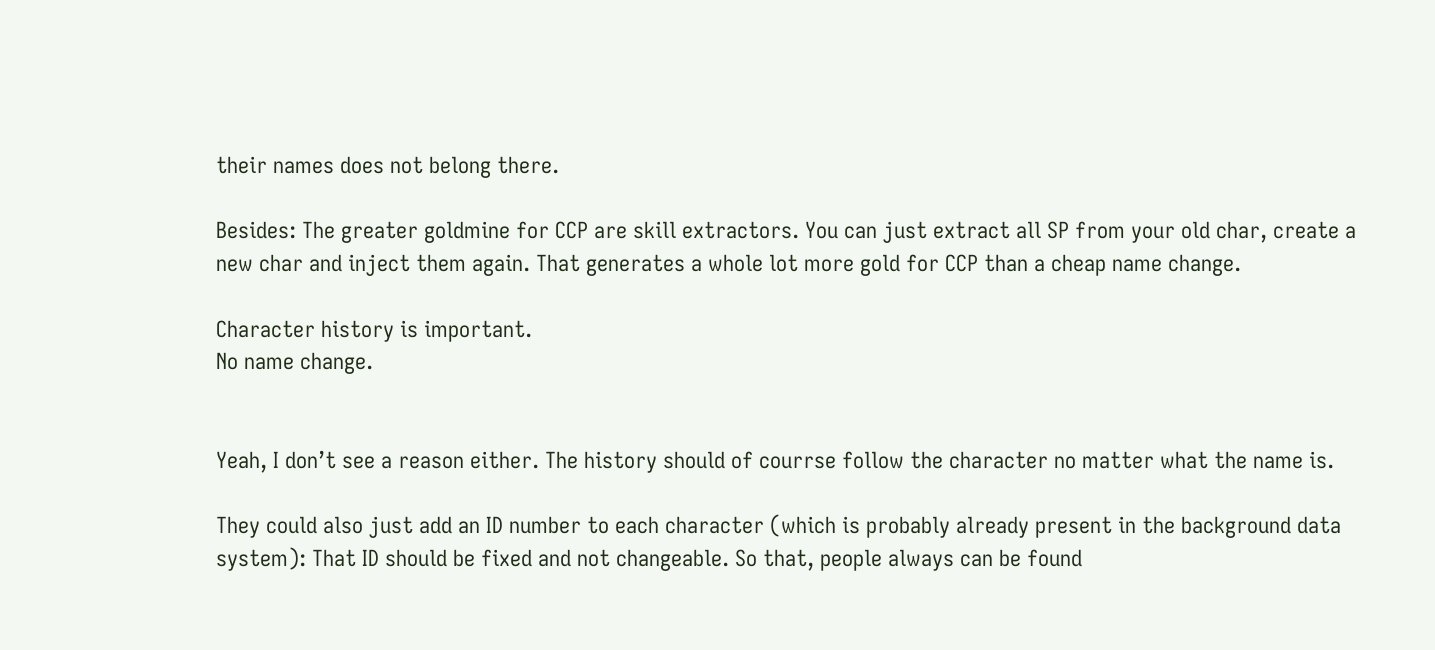their names does not belong there.

Besides: The greater goldmine for CCP are skill extractors. You can just extract all SP from your old char, create a new char and inject them again. That generates a whole lot more gold for CCP than a cheap name change.

Character history is important.
No name change.


Yeah, I don’t see a reason either. The history should of courrse follow the character no matter what the name is.

They could also just add an ID number to each character (which is probably already present in the background data system): That ID should be fixed and not changeable. So that, people always can be found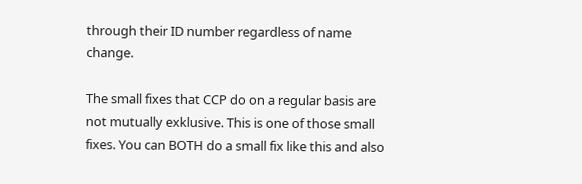through their ID number regardless of name change.

The small fixes that CCP do on a regular basis are not mutually exklusive. This is one of those small fixes. You can BOTH do a small fix like this and also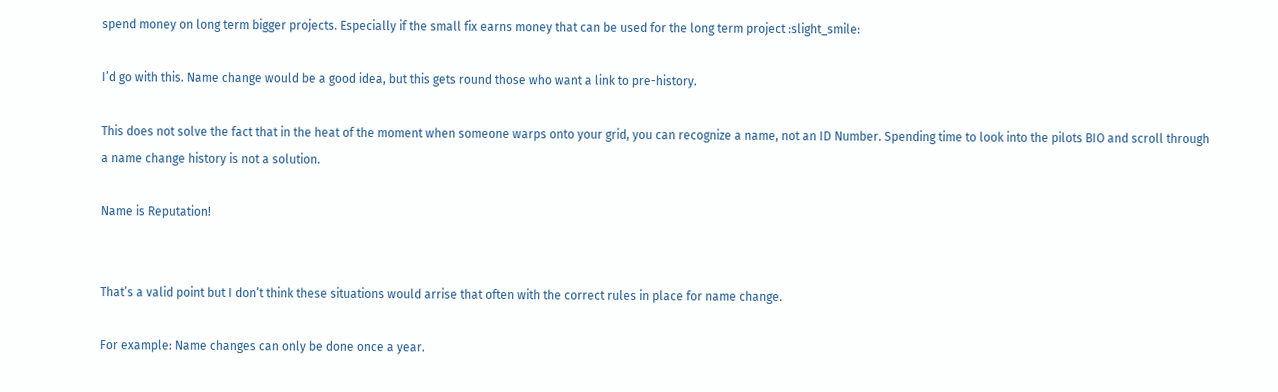spend money on long term bigger projects. Especially if the small fix earns money that can be used for the long term project :slight_smile:

I’d go with this. Name change would be a good idea, but this gets round those who want a link to pre-history.

This does not solve the fact that in the heat of the moment when someone warps onto your grid, you can recognize a name, not an ID Number. Spending time to look into the pilots BIO and scroll through a name change history is not a solution.

Name is Reputation!


That’s a valid point but I don’t think these situations would arrise that often with the correct rules in place for name change.

For example: Name changes can only be done once a year.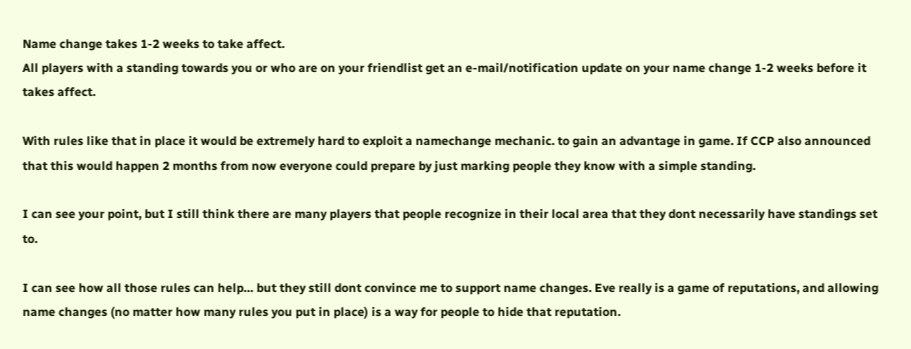Name change takes 1-2 weeks to take affect.
All players with a standing towards you or who are on your friendlist get an e-mail/notification update on your name change 1-2 weeks before it takes affect.

With rules like that in place it would be extremely hard to exploit a namechange mechanic. to gain an advantage in game. If CCP also announced that this would happen 2 months from now everyone could prepare by just marking people they know with a simple standing.

I can see your point, but I still think there are many players that people recognize in their local area that they dont necessarily have standings set to.

I can see how all those rules can help… but they still dont convince me to support name changes. Eve really is a game of reputations, and allowing name changes (no matter how many rules you put in place) is a way for people to hide that reputation.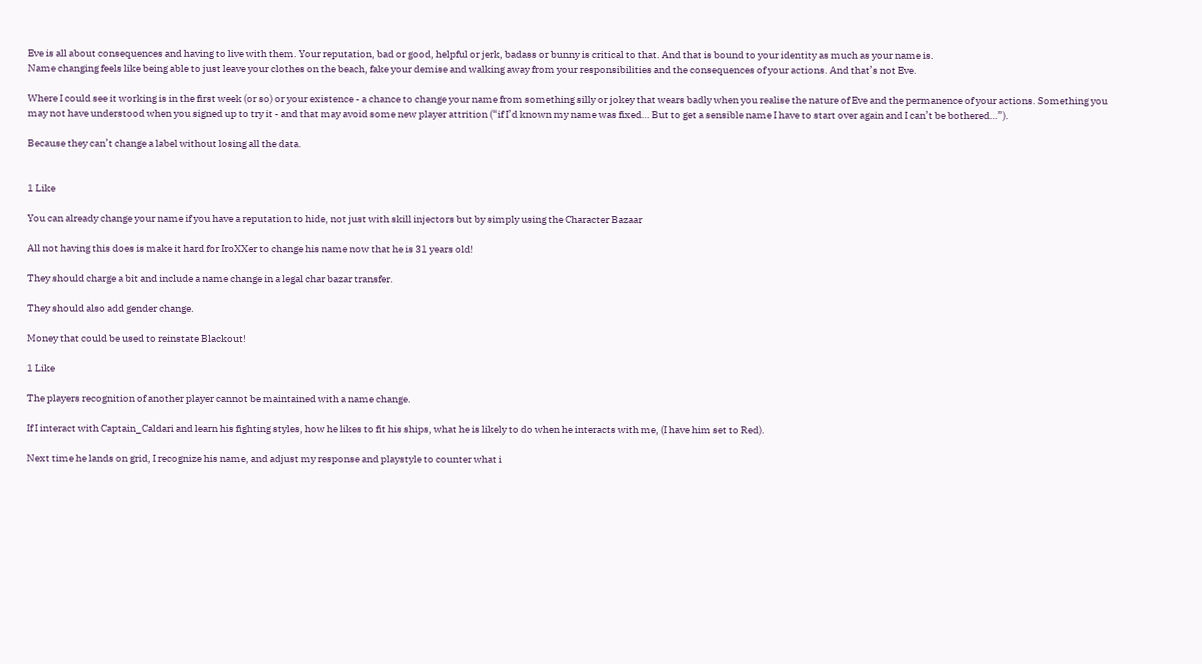Eve is all about consequences and having to live with them. Your reputation, bad or good, helpful or jerk, badass or bunny is critical to that. And that is bound to your identity as much as your name is.
Name changing feels like being able to just leave your clothes on the beach, fake your demise and walking away from your responsibilities and the consequences of your actions. And that’s not Eve.

Where I could see it working is in the first week (or so) or your existence - a chance to change your name from something silly or jokey that wears badly when you realise the nature of Eve and the permanence of your actions. Something you may not have understood when you signed up to try it - and that may avoid some new player attrition (“if I’d known my name was fixed… But to get a sensible name I have to start over again and I can’t be bothered…”).

Because they can’t change a label without losing all the data.


1 Like

You can already change your name if you have a reputation to hide, not just with skill injectors but by simply using the Character Bazaar

All not having this does is make it hard for IroXXer to change his name now that he is 31 years old!

They should charge a bit and include a name change in a legal char bazar transfer.

They should also add gender change.

Money that could be used to reinstate Blackout!

1 Like

The players recognition of another player cannot be maintained with a name change.

If I interact with Captain_Caldari and learn his fighting styles, how he likes to fit his ships, what he is likely to do when he interacts with me, (I have him set to Red).

Next time he lands on grid, I recognize his name, and adjust my response and playstyle to counter what i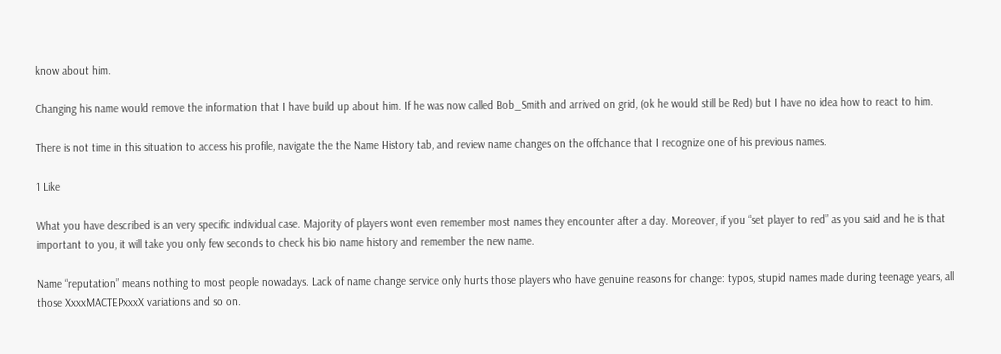know about him.

Changing his name would remove the information that I have build up about him. If he was now called Bob_Smith and arrived on grid, (ok he would still be Red) but I have no idea how to react to him.

There is not time in this situation to access his profile, navigate the the Name History tab, and review name changes on the offchance that I recognize one of his previous names.

1 Like

What you have described is an very specific individual case. Majority of players wont even remember most names they encounter after a day. Moreover, if you “set player to red” as you said and he is that important to you, it will take you only few seconds to check his bio name history and remember the new name.

Name “reputation” means nothing to most people nowadays. Lack of name change service only hurts those players who have genuine reasons for change: typos, stupid names made during teenage years, all those XxxxMACTEPxxxX variations and so on.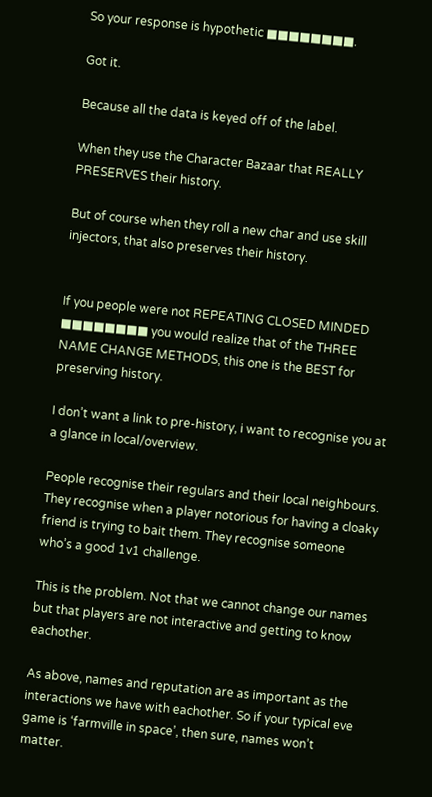So your response is hypothetic ■■■■■■■■.

Got it.

Because all the data is keyed off of the label.

When they use the Character Bazaar that REALLY PRESERVES their history.

But of course when they roll a new char and use skill injectors, that also preserves their history.


If you people were not REPEATING CLOSED MINDED ■■■■■■■■ you would realize that of the THREE NAME CHANGE METHODS, this one is the BEST for preserving history.

I don’t want a link to pre-history, i want to recognise you at a glance in local/overview.

People recognise their regulars and their local neighbours. They recognise when a player notorious for having a cloaky friend is trying to bait them. They recognise someone who’s a good 1v1 challenge.

This is the problem. Not that we cannot change our names but that players are not interactive and getting to know eachother.

As above, names and reputation are as important as the interactions we have with eachother. So if your typical eve game is ‘farmville in space’, then sure, names won’t matter.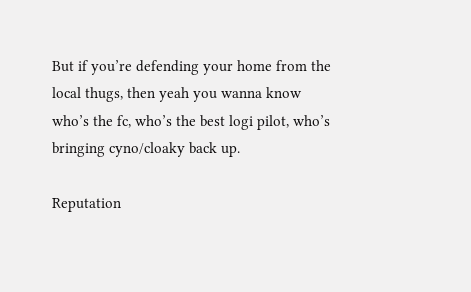But if you’re defending your home from the local thugs, then yeah you wanna know who’s the fc, who’s the best logi pilot, who’s bringing cyno/cloaky back up.

Reputation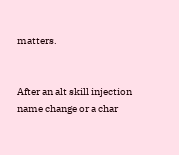matters.


After an alt skill injection name change or a char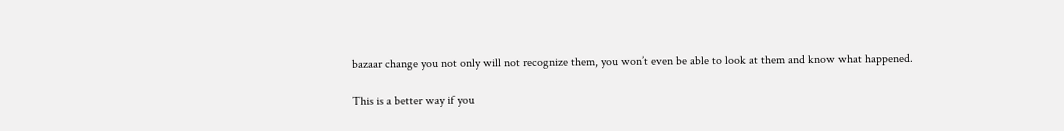bazaar change you not only will not recognize them, you won’t even be able to look at them and know what happened.

This is a better way if you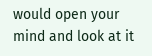would open your mind and look at it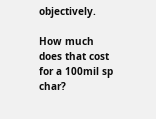objectively.

How much does that cost for a 100mil sp char?